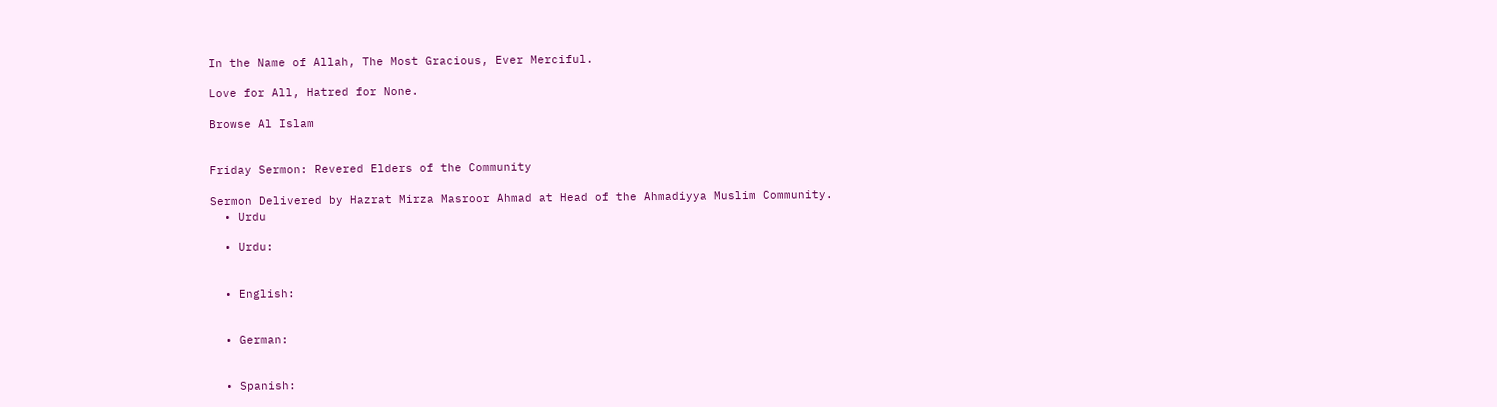In the Name of Allah, The Most Gracious, Ever Merciful.

Love for All, Hatred for None.

Browse Al Islam


Friday Sermon: Revered Elders of the Community

Sermon Delivered by Hazrat Mirza Masroor Ahmad at Head of the Ahmadiyya Muslim Community.
  • Urdu

  • Urdu:


  • English:


  • German:


  • Spanish: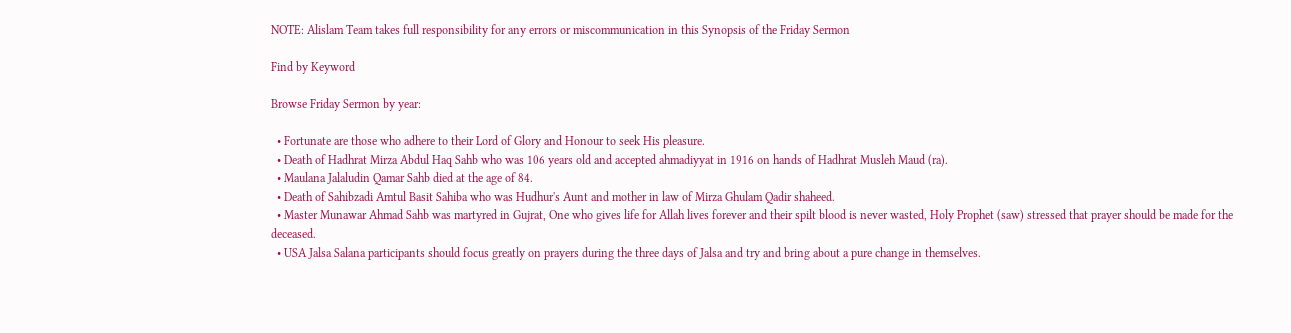NOTE: Alislam Team takes full responsibility for any errors or miscommunication in this Synopsis of the Friday Sermon

Find by Keyword

Browse Friday Sermon by year:

  • Fortunate are those who adhere to their Lord of Glory and Honour to seek His pleasure.
  • Death of Hadhrat Mirza Abdul Haq Sahb who was 106 years old and accepted ahmadiyyat in 1916 on hands of Hadhrat Musleh Maud (ra).
  • Maulana Jalaludin Qamar Sahb died at the age of 84.
  • Death of Sahibzadi Amtul Basit Sahiba who was Hudhur's Aunt and mother in law of Mirza Ghulam Qadir shaheed.
  • Master Munawar Ahmad Sahb was martyred in Gujrat, One who gives life for Allah lives forever and their spilt blood is never wasted, Holy Prophet (saw) stressed that prayer should be made for the deceased.
  • USA Jalsa Salana participants should focus greatly on prayers during the three days of Jalsa and try and bring about a pure change in themselves.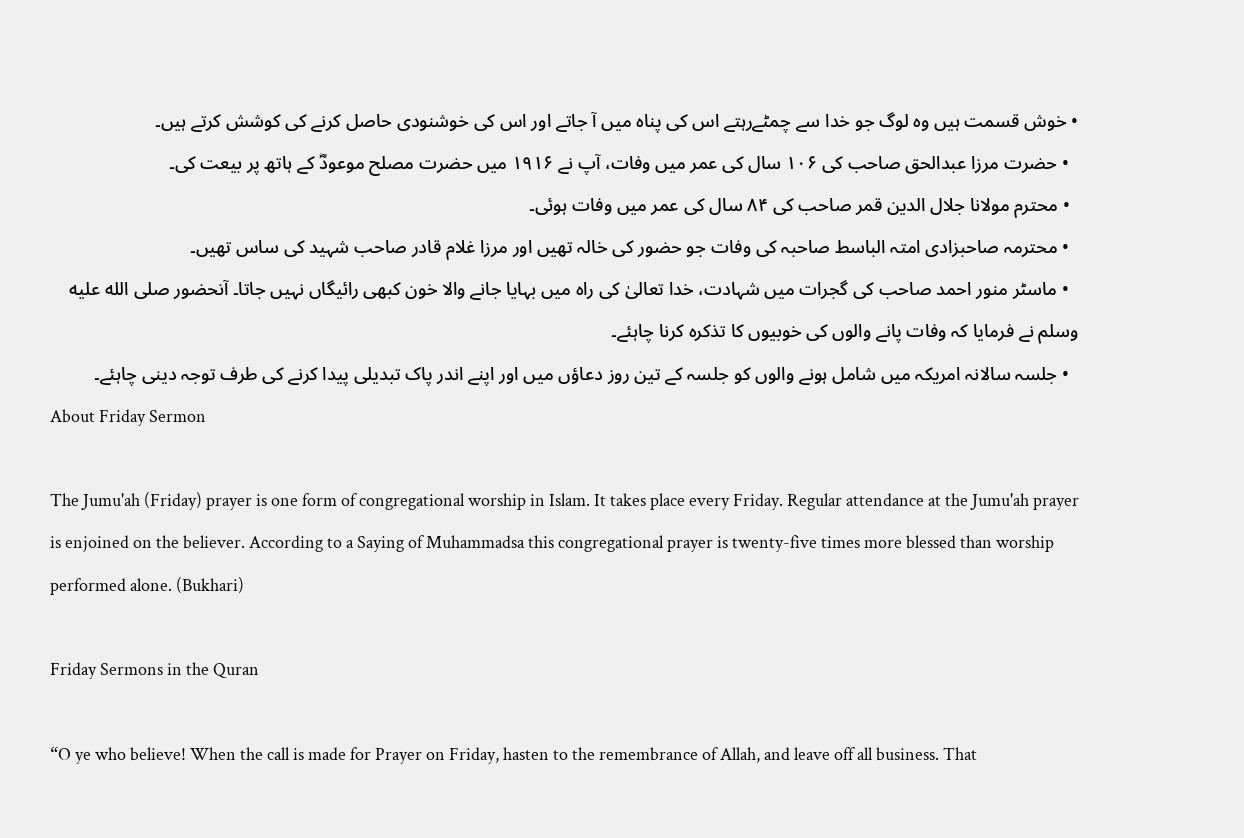• خوش قسمت ہیں وہ لوگ جو خدا سے چمٹےرہتے اس کی پناہ میں آ جاتے اور اس کی خوشنودی حاصل کرنے کی کوشش کرتے ہیں۔
  • حضرت مرزا عبدالحق صاحب کی ۱۰۶ سال کی عمر میں وفات، آپ نے ۱۹۱۶ میں حضرت مصلح موعودؓ کے ہاتھ پر بیعت کی۔
  • محترم مولانا جلال الدین قمر صاحب کی ۸۴ سال کی عمر میں وفات ہوئی۔
  • محترمہ صاحبزادی امتہ الباسط صاحبہ کی وفات جو حضور کی خالہ تھیں اور مرزا غلام قادر صاحب شہید کی ساس تھیں۔
  • ماسٹر منور احمد صاحب کی گجرات میں شہادت، خدا تعالیٰ کی راہ میں بہایا جانے والا خون کبھی رائیگاں نہیں جاتا۔ آنحضور صلى الله عليه وسلم نے فرمایا کہ وفات پانے والوں کی خوبیوں کا تذکرہ کرنا چاہئے۔
  • جلسہ سالانہ امریکہ میں شامل ہونے والوں کو جلسہ کے تین روز دعاؤں میں اور اپنے اندر پاک تبدیلی پیدا کرنے کی طرف توجہ دینی چاہئے۔
About Friday Sermon

The Jumu'ah (Friday) prayer is one form of congregational worship in Islam. It takes place every Friday. Regular attendance at the Jumu'ah prayer is enjoined on the believer. According to a Saying of Muhammadsa this congregational prayer is twenty-five times more blessed than worship performed alone. (Bukhari)

Friday Sermons in the Quran

“O ye who believe! When the call is made for Prayer on Friday, hasten to the remembrance of Allah, and leave off all business. That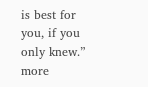is best for you, if you only knew.” more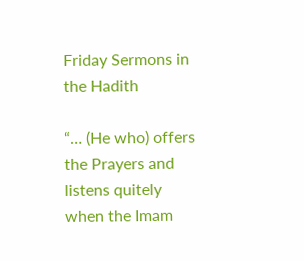Friday Sermons in the Hadith

“… (He who) offers the Prayers and listens quitely when the Imam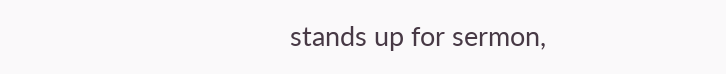stands up for sermon,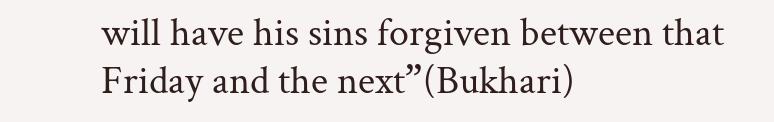will have his sins forgiven between that Friday and the next”(Bukhari)